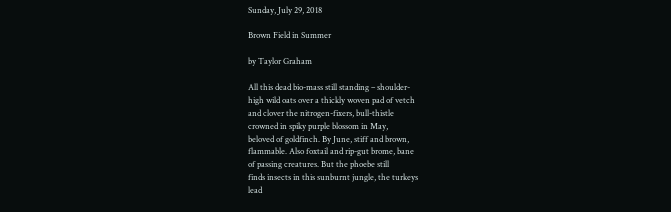Sunday, July 29, 2018

Brown Field in Summer

by Taylor Graham

All this dead bio-mass still standing – shoulder-
high wild oats over a thickly woven pad of vetch
and clover the nitrogen-fixers, bull-thistle
crowned in spiky purple blossom in May,
beloved of goldfinch. By June, stiff and brown,
flammable. Also foxtail and rip-gut brome, bane
of passing creatures. But the phoebe still
finds insects in this sunburnt jungle, the turkeys
lead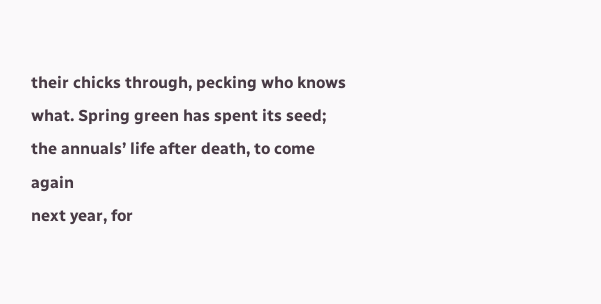their chicks through, pecking who knows
what. Spring green has spent its seed;
the annuals’ life after death, to come again
next year, for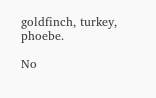goldfinch, turkey, phoebe.

No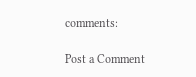comments:

Post a Comment